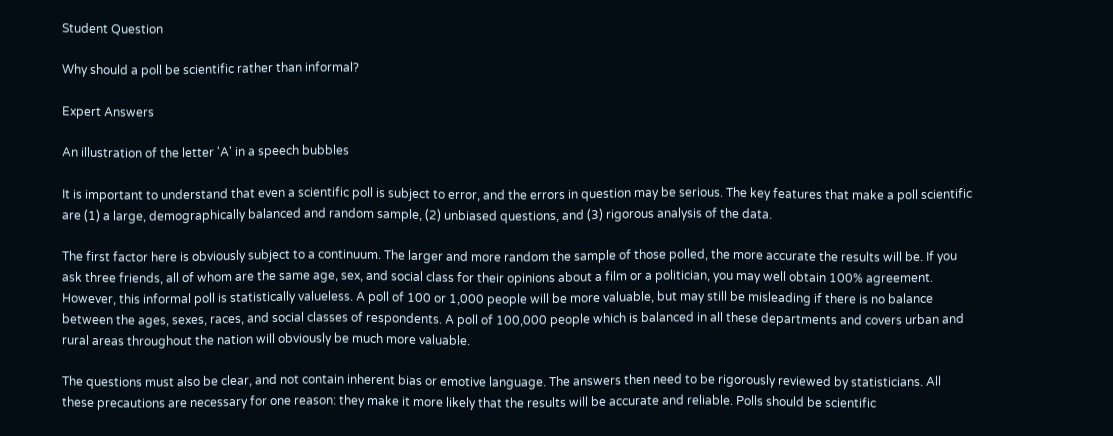Student Question

Why should a poll be scientific rather than informal?

Expert Answers

An illustration of the letter 'A' in a speech bubbles

It is important to understand that even a scientific poll is subject to error, and the errors in question may be serious. The key features that make a poll scientific are (1) a large, demographically balanced and random sample, (2) unbiased questions, and (3) rigorous analysis of the data.

The first factor here is obviously subject to a continuum. The larger and more random the sample of those polled, the more accurate the results will be. If you ask three friends, all of whom are the same age, sex, and social class for their opinions about a film or a politician, you may well obtain 100% agreement. However, this informal poll is statistically valueless. A poll of 100 or 1,000 people will be more valuable, but may still be misleading if there is no balance between the ages, sexes, races, and social classes of respondents. A poll of 100,000 people which is balanced in all these departments and covers urban and rural areas throughout the nation will obviously be much more valuable.

The questions must also be clear, and not contain inherent bias or emotive language. The answers then need to be rigorously reviewed by statisticians. All these precautions are necessary for one reason: they make it more likely that the results will be accurate and reliable. Polls should be scientific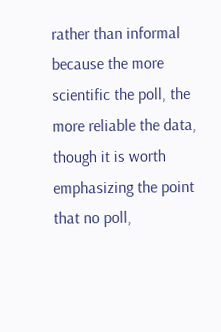rather than informal because the more scientific the poll, the more reliable the data, though it is worth emphasizing the point that no poll,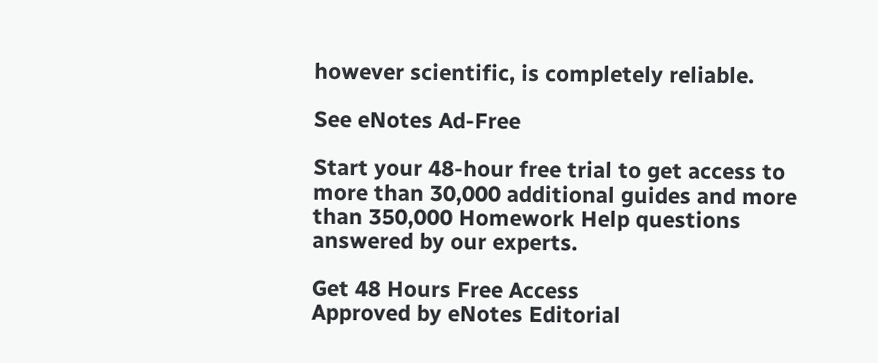however scientific, is completely reliable.

See eNotes Ad-Free

Start your 48-hour free trial to get access to more than 30,000 additional guides and more than 350,000 Homework Help questions answered by our experts.

Get 48 Hours Free Access
Approved by eNotes Editorial